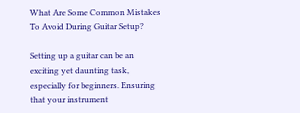What Are Some Common Mistakes To Avoid During Guitar Setup?

Setting up a guitar can be an exciting yet daunting task, especially for beginners. Ensuring that your instrument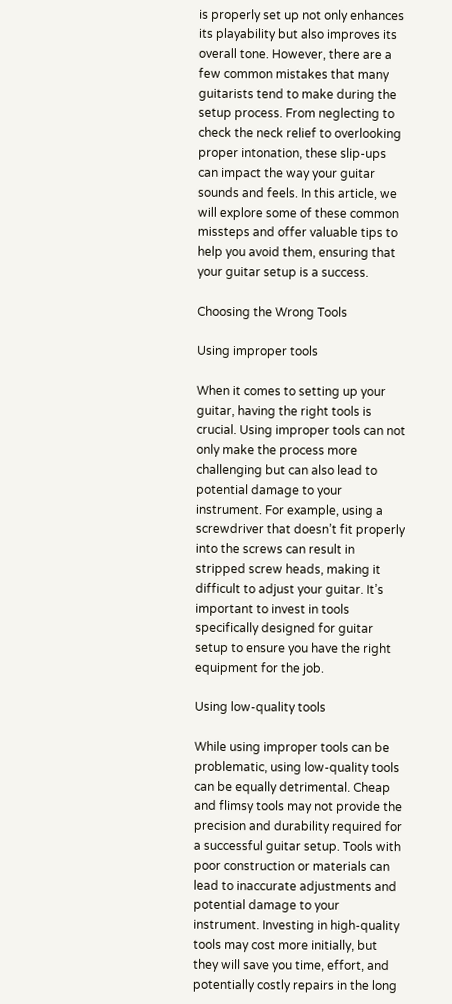is properly set up not only enhances its playability but also improves its overall tone. However, there are a few common mistakes that many guitarists tend to make during the setup process. From neglecting to check the neck relief to overlooking proper intonation, these slip-ups can impact the way your guitar sounds and feels. In this article, we will explore some of these common missteps and offer valuable tips to help you avoid them, ensuring that your guitar setup is a success.

Choosing the Wrong Tools

Using improper tools

When it comes to setting up your guitar, having the right tools is crucial. Using improper tools can not only make the process more challenging but can also lead to potential damage to your instrument. For example, using a screwdriver that doesn’t fit properly into the screws can result in stripped screw heads, making it difficult to adjust your guitar. It’s important to invest in tools specifically designed for guitar setup to ensure you have the right equipment for the job.

Using low-quality tools

While using improper tools can be problematic, using low-quality tools can be equally detrimental. Cheap and flimsy tools may not provide the precision and durability required for a successful guitar setup. Tools with poor construction or materials can lead to inaccurate adjustments and potential damage to your instrument. Investing in high-quality tools may cost more initially, but they will save you time, effort, and potentially costly repairs in the long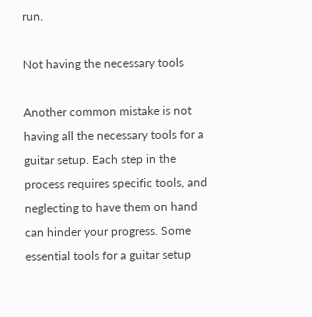run.

Not having the necessary tools

Another common mistake is not having all the necessary tools for a guitar setup. Each step in the process requires specific tools, and neglecting to have them on hand can hinder your progress. Some essential tools for a guitar setup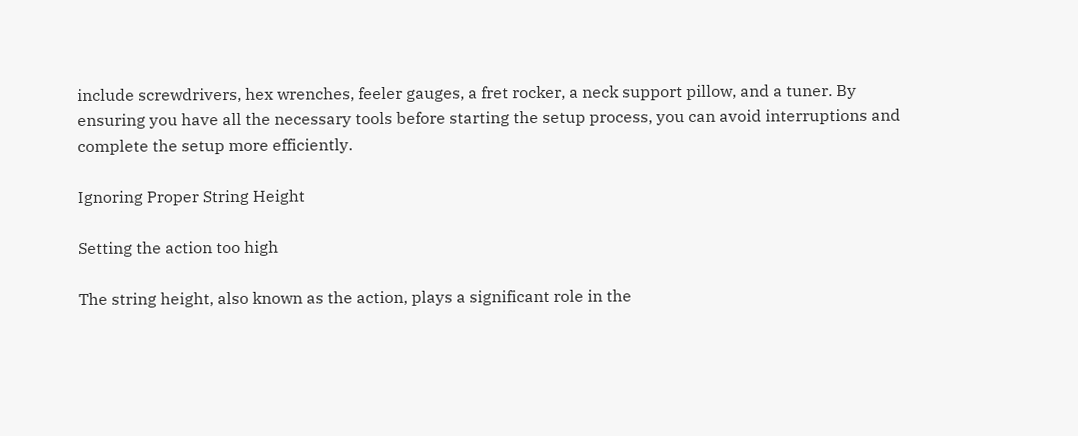include screwdrivers, hex wrenches, feeler gauges, a fret rocker, a neck support pillow, and a tuner. By ensuring you have all the necessary tools before starting the setup process, you can avoid interruptions and complete the setup more efficiently.

Ignoring Proper String Height

Setting the action too high

The string height, also known as the action, plays a significant role in the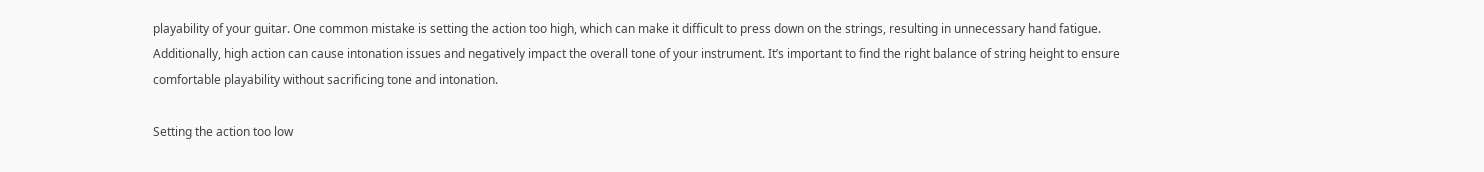playability of your guitar. One common mistake is setting the action too high, which can make it difficult to press down on the strings, resulting in unnecessary hand fatigue. Additionally, high action can cause intonation issues and negatively impact the overall tone of your instrument. It’s important to find the right balance of string height to ensure comfortable playability without sacrificing tone and intonation.

Setting the action too low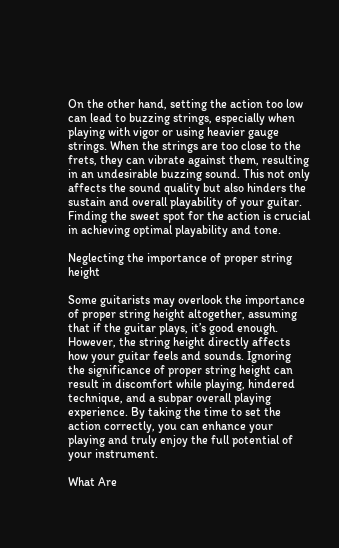On the other hand, setting the action too low can lead to buzzing strings, especially when playing with vigor or using heavier gauge strings. When the strings are too close to the frets, they can vibrate against them, resulting in an undesirable buzzing sound. This not only affects the sound quality but also hinders the sustain and overall playability of your guitar. Finding the sweet spot for the action is crucial in achieving optimal playability and tone.

Neglecting the importance of proper string height

Some guitarists may overlook the importance of proper string height altogether, assuming that if the guitar plays, it’s good enough. However, the string height directly affects how your guitar feels and sounds. Ignoring the significance of proper string height can result in discomfort while playing, hindered technique, and a subpar overall playing experience. By taking the time to set the action correctly, you can enhance your playing and truly enjoy the full potential of your instrument.

What Are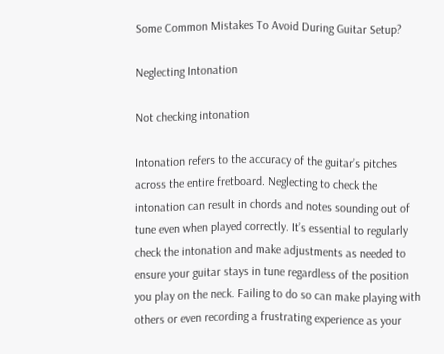Some Common Mistakes To Avoid During Guitar Setup?

Neglecting Intonation

Not checking intonation

Intonation refers to the accuracy of the guitar’s pitches across the entire fretboard. Neglecting to check the intonation can result in chords and notes sounding out of tune even when played correctly. It’s essential to regularly check the intonation and make adjustments as needed to ensure your guitar stays in tune regardless of the position you play on the neck. Failing to do so can make playing with others or even recording a frustrating experience as your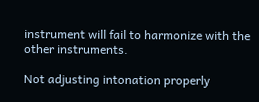instrument will fail to harmonize with the other instruments.

Not adjusting intonation properly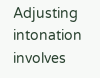Adjusting intonation involves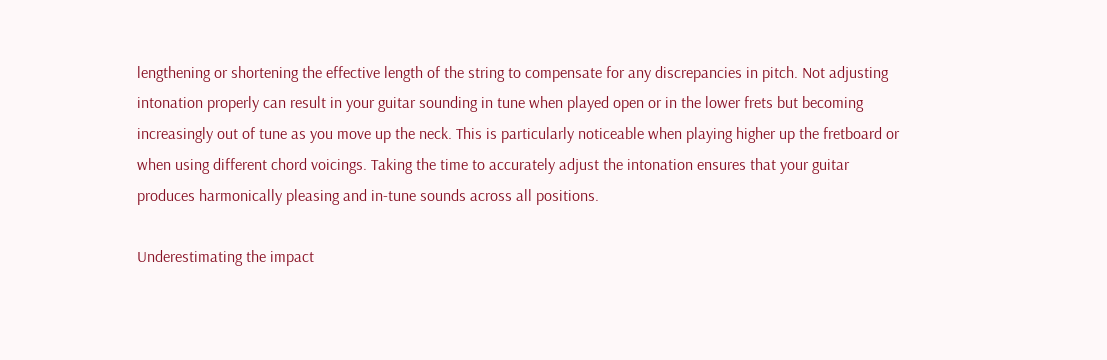lengthening or shortening the effective length of the string to compensate for any discrepancies in pitch. Not adjusting intonation properly can result in your guitar sounding in tune when played open or in the lower frets but becoming increasingly out of tune as you move up the neck. This is particularly noticeable when playing higher up the fretboard or when using different chord voicings. Taking the time to accurately adjust the intonation ensures that your guitar produces harmonically pleasing and in-tune sounds across all positions.

Underestimating the impact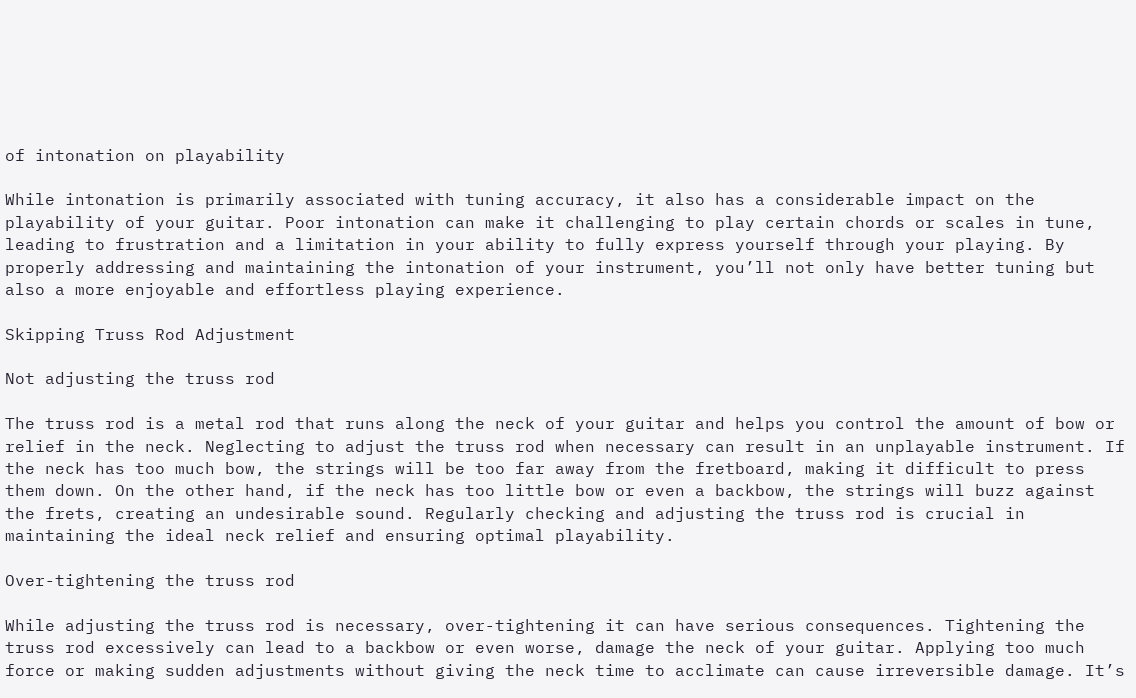of intonation on playability

While intonation is primarily associated with tuning accuracy, it also has a considerable impact on the playability of your guitar. Poor intonation can make it challenging to play certain chords or scales in tune, leading to frustration and a limitation in your ability to fully express yourself through your playing. By properly addressing and maintaining the intonation of your instrument, you’ll not only have better tuning but also a more enjoyable and effortless playing experience.

Skipping Truss Rod Adjustment

Not adjusting the truss rod

The truss rod is a metal rod that runs along the neck of your guitar and helps you control the amount of bow or relief in the neck. Neglecting to adjust the truss rod when necessary can result in an unplayable instrument. If the neck has too much bow, the strings will be too far away from the fretboard, making it difficult to press them down. On the other hand, if the neck has too little bow or even a backbow, the strings will buzz against the frets, creating an undesirable sound. Regularly checking and adjusting the truss rod is crucial in maintaining the ideal neck relief and ensuring optimal playability.

Over-tightening the truss rod

While adjusting the truss rod is necessary, over-tightening it can have serious consequences. Tightening the truss rod excessively can lead to a backbow or even worse, damage the neck of your guitar. Applying too much force or making sudden adjustments without giving the neck time to acclimate can cause irreversible damage. It’s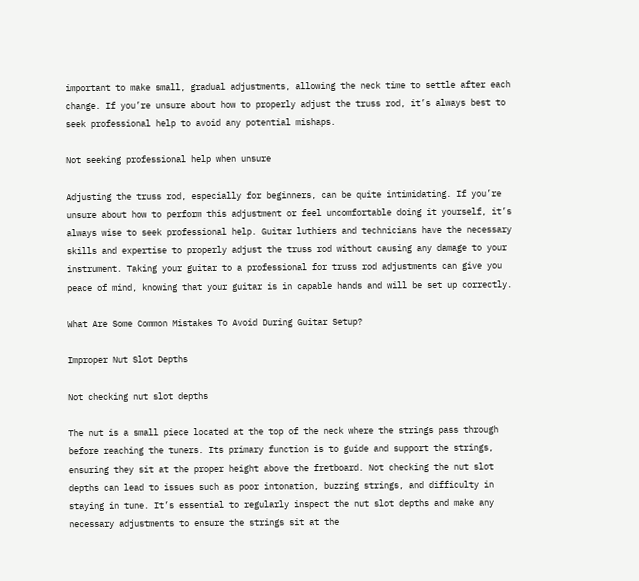important to make small, gradual adjustments, allowing the neck time to settle after each change. If you’re unsure about how to properly adjust the truss rod, it’s always best to seek professional help to avoid any potential mishaps.

Not seeking professional help when unsure

Adjusting the truss rod, especially for beginners, can be quite intimidating. If you’re unsure about how to perform this adjustment or feel uncomfortable doing it yourself, it’s always wise to seek professional help. Guitar luthiers and technicians have the necessary skills and expertise to properly adjust the truss rod without causing any damage to your instrument. Taking your guitar to a professional for truss rod adjustments can give you peace of mind, knowing that your guitar is in capable hands and will be set up correctly.

What Are Some Common Mistakes To Avoid During Guitar Setup?

Improper Nut Slot Depths

Not checking nut slot depths

The nut is a small piece located at the top of the neck where the strings pass through before reaching the tuners. Its primary function is to guide and support the strings, ensuring they sit at the proper height above the fretboard. Not checking the nut slot depths can lead to issues such as poor intonation, buzzing strings, and difficulty in staying in tune. It’s essential to regularly inspect the nut slot depths and make any necessary adjustments to ensure the strings sit at the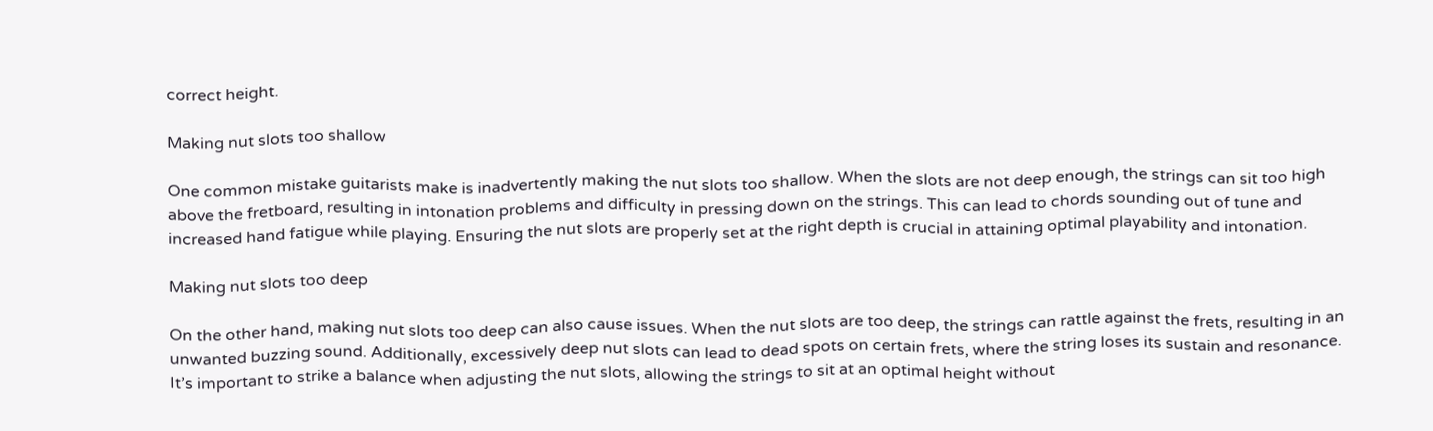correct height.

Making nut slots too shallow

One common mistake guitarists make is inadvertently making the nut slots too shallow. When the slots are not deep enough, the strings can sit too high above the fretboard, resulting in intonation problems and difficulty in pressing down on the strings. This can lead to chords sounding out of tune and increased hand fatigue while playing. Ensuring the nut slots are properly set at the right depth is crucial in attaining optimal playability and intonation.

Making nut slots too deep

On the other hand, making nut slots too deep can also cause issues. When the nut slots are too deep, the strings can rattle against the frets, resulting in an unwanted buzzing sound. Additionally, excessively deep nut slots can lead to dead spots on certain frets, where the string loses its sustain and resonance. It’s important to strike a balance when adjusting the nut slots, allowing the strings to sit at an optimal height without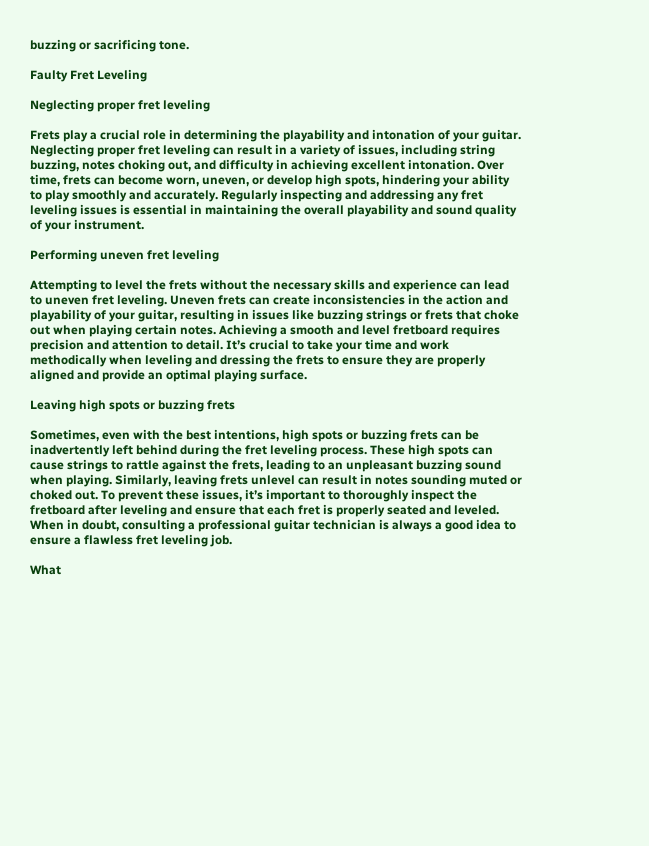buzzing or sacrificing tone.

Faulty Fret Leveling

Neglecting proper fret leveling

Frets play a crucial role in determining the playability and intonation of your guitar. Neglecting proper fret leveling can result in a variety of issues, including string buzzing, notes choking out, and difficulty in achieving excellent intonation. Over time, frets can become worn, uneven, or develop high spots, hindering your ability to play smoothly and accurately. Regularly inspecting and addressing any fret leveling issues is essential in maintaining the overall playability and sound quality of your instrument.

Performing uneven fret leveling

Attempting to level the frets without the necessary skills and experience can lead to uneven fret leveling. Uneven frets can create inconsistencies in the action and playability of your guitar, resulting in issues like buzzing strings or frets that choke out when playing certain notes. Achieving a smooth and level fretboard requires precision and attention to detail. It’s crucial to take your time and work methodically when leveling and dressing the frets to ensure they are properly aligned and provide an optimal playing surface.

Leaving high spots or buzzing frets

Sometimes, even with the best intentions, high spots or buzzing frets can be inadvertently left behind during the fret leveling process. These high spots can cause strings to rattle against the frets, leading to an unpleasant buzzing sound when playing. Similarly, leaving frets unlevel can result in notes sounding muted or choked out. To prevent these issues, it’s important to thoroughly inspect the fretboard after leveling and ensure that each fret is properly seated and leveled. When in doubt, consulting a professional guitar technician is always a good idea to ensure a flawless fret leveling job.

What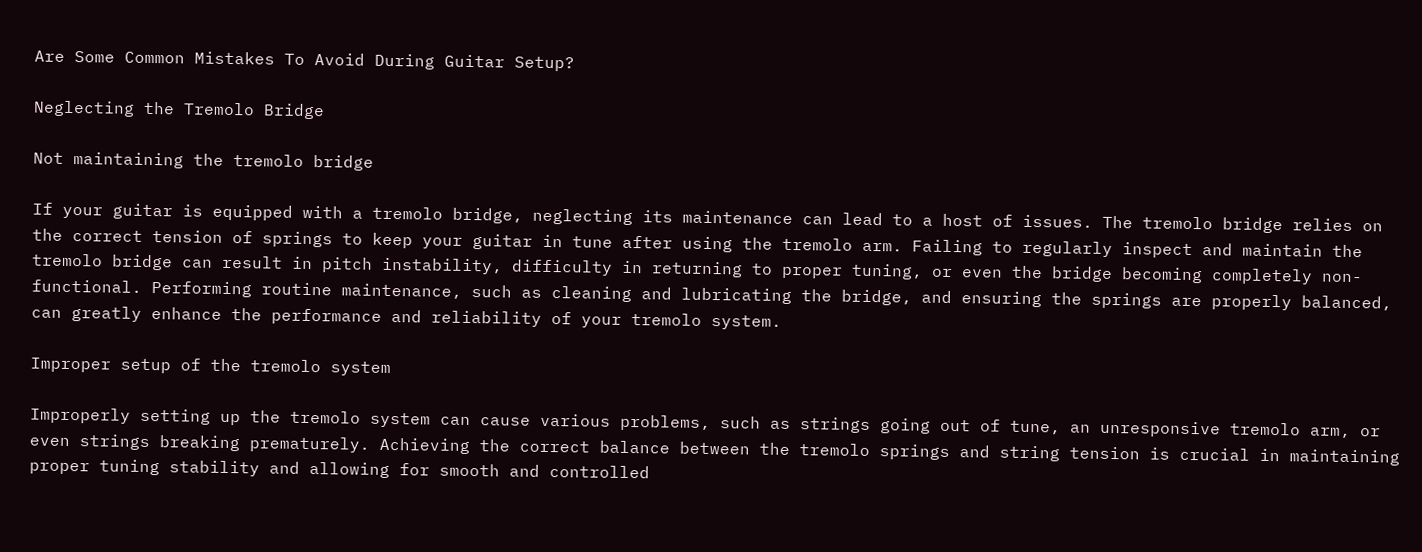Are Some Common Mistakes To Avoid During Guitar Setup?

Neglecting the Tremolo Bridge

Not maintaining the tremolo bridge

If your guitar is equipped with a tremolo bridge, neglecting its maintenance can lead to a host of issues. The tremolo bridge relies on the correct tension of springs to keep your guitar in tune after using the tremolo arm. Failing to regularly inspect and maintain the tremolo bridge can result in pitch instability, difficulty in returning to proper tuning, or even the bridge becoming completely non-functional. Performing routine maintenance, such as cleaning and lubricating the bridge, and ensuring the springs are properly balanced, can greatly enhance the performance and reliability of your tremolo system.

Improper setup of the tremolo system

Improperly setting up the tremolo system can cause various problems, such as strings going out of tune, an unresponsive tremolo arm, or even strings breaking prematurely. Achieving the correct balance between the tremolo springs and string tension is crucial in maintaining proper tuning stability and allowing for smooth and controlled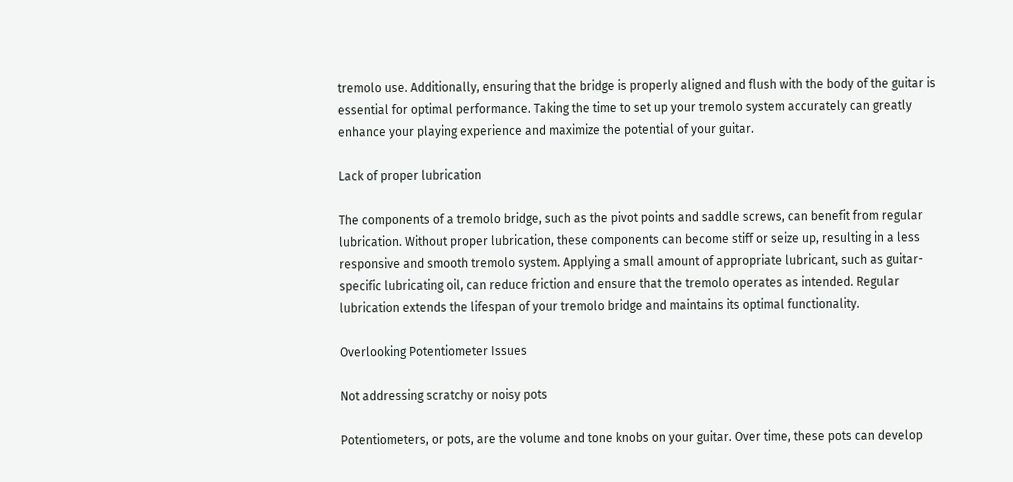tremolo use. Additionally, ensuring that the bridge is properly aligned and flush with the body of the guitar is essential for optimal performance. Taking the time to set up your tremolo system accurately can greatly enhance your playing experience and maximize the potential of your guitar.

Lack of proper lubrication

The components of a tremolo bridge, such as the pivot points and saddle screws, can benefit from regular lubrication. Without proper lubrication, these components can become stiff or seize up, resulting in a less responsive and smooth tremolo system. Applying a small amount of appropriate lubricant, such as guitar-specific lubricating oil, can reduce friction and ensure that the tremolo operates as intended. Regular lubrication extends the lifespan of your tremolo bridge and maintains its optimal functionality.

Overlooking Potentiometer Issues

Not addressing scratchy or noisy pots

Potentiometers, or pots, are the volume and tone knobs on your guitar. Over time, these pots can develop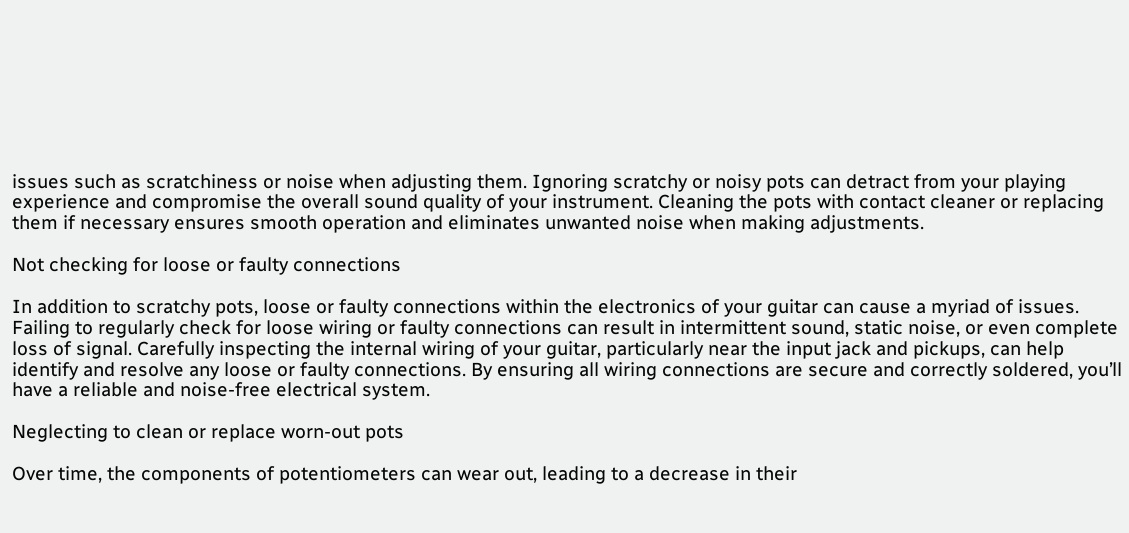issues such as scratchiness or noise when adjusting them. Ignoring scratchy or noisy pots can detract from your playing experience and compromise the overall sound quality of your instrument. Cleaning the pots with contact cleaner or replacing them if necessary ensures smooth operation and eliminates unwanted noise when making adjustments.

Not checking for loose or faulty connections

In addition to scratchy pots, loose or faulty connections within the electronics of your guitar can cause a myriad of issues. Failing to regularly check for loose wiring or faulty connections can result in intermittent sound, static noise, or even complete loss of signal. Carefully inspecting the internal wiring of your guitar, particularly near the input jack and pickups, can help identify and resolve any loose or faulty connections. By ensuring all wiring connections are secure and correctly soldered, you’ll have a reliable and noise-free electrical system.

Neglecting to clean or replace worn-out pots

Over time, the components of potentiometers can wear out, leading to a decrease in their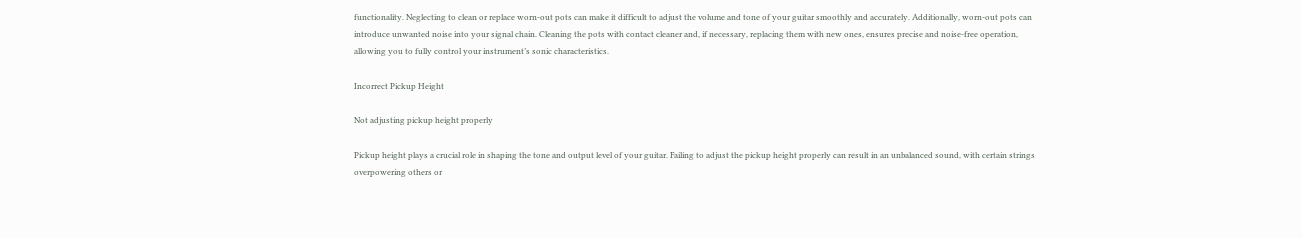functionality. Neglecting to clean or replace worn-out pots can make it difficult to adjust the volume and tone of your guitar smoothly and accurately. Additionally, worn-out pots can introduce unwanted noise into your signal chain. Cleaning the pots with contact cleaner and, if necessary, replacing them with new ones, ensures precise and noise-free operation, allowing you to fully control your instrument’s sonic characteristics.

Incorrect Pickup Height

Not adjusting pickup height properly

Pickup height plays a crucial role in shaping the tone and output level of your guitar. Failing to adjust the pickup height properly can result in an unbalanced sound, with certain strings overpowering others or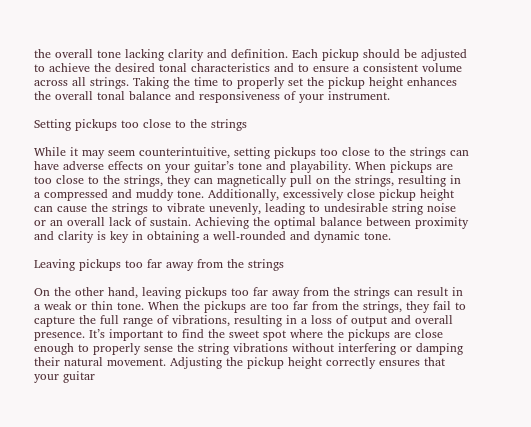the overall tone lacking clarity and definition. Each pickup should be adjusted to achieve the desired tonal characteristics and to ensure a consistent volume across all strings. Taking the time to properly set the pickup height enhances the overall tonal balance and responsiveness of your instrument.

Setting pickups too close to the strings

While it may seem counterintuitive, setting pickups too close to the strings can have adverse effects on your guitar’s tone and playability. When pickups are too close to the strings, they can magnetically pull on the strings, resulting in a compressed and muddy tone. Additionally, excessively close pickup height can cause the strings to vibrate unevenly, leading to undesirable string noise or an overall lack of sustain. Achieving the optimal balance between proximity and clarity is key in obtaining a well-rounded and dynamic tone.

Leaving pickups too far away from the strings

On the other hand, leaving pickups too far away from the strings can result in a weak or thin tone. When the pickups are too far from the strings, they fail to capture the full range of vibrations, resulting in a loss of output and overall presence. It’s important to find the sweet spot where the pickups are close enough to properly sense the string vibrations without interfering or damping their natural movement. Adjusting the pickup height correctly ensures that your guitar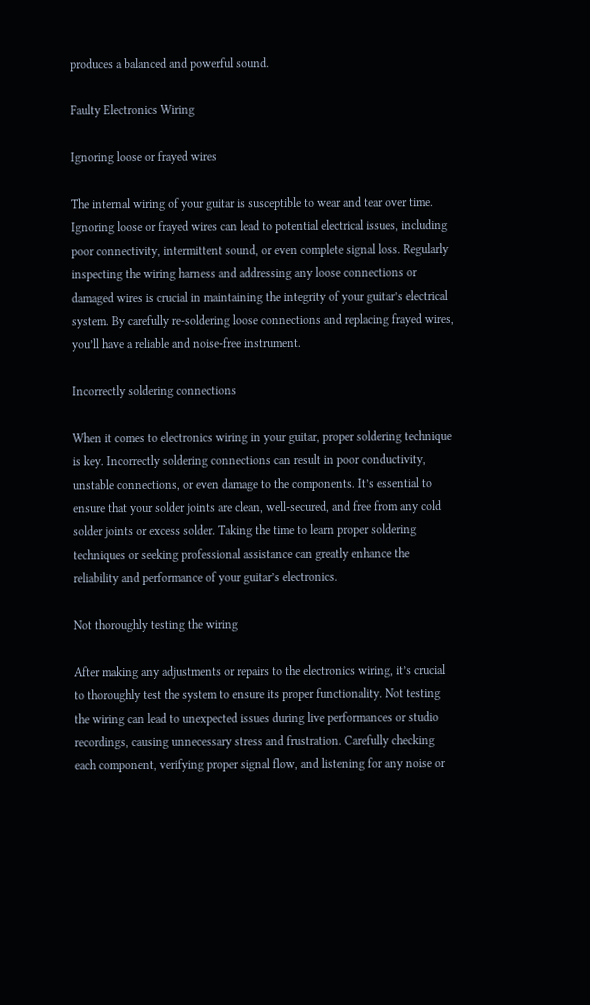produces a balanced and powerful sound.

Faulty Electronics Wiring

Ignoring loose or frayed wires

The internal wiring of your guitar is susceptible to wear and tear over time. Ignoring loose or frayed wires can lead to potential electrical issues, including poor connectivity, intermittent sound, or even complete signal loss. Regularly inspecting the wiring harness and addressing any loose connections or damaged wires is crucial in maintaining the integrity of your guitar’s electrical system. By carefully re-soldering loose connections and replacing frayed wires, you’ll have a reliable and noise-free instrument.

Incorrectly soldering connections

When it comes to electronics wiring in your guitar, proper soldering technique is key. Incorrectly soldering connections can result in poor conductivity, unstable connections, or even damage to the components. It’s essential to ensure that your solder joints are clean, well-secured, and free from any cold solder joints or excess solder. Taking the time to learn proper soldering techniques or seeking professional assistance can greatly enhance the reliability and performance of your guitar’s electronics.

Not thoroughly testing the wiring

After making any adjustments or repairs to the electronics wiring, it’s crucial to thoroughly test the system to ensure its proper functionality. Not testing the wiring can lead to unexpected issues during live performances or studio recordings, causing unnecessary stress and frustration. Carefully checking each component, verifying proper signal flow, and listening for any noise or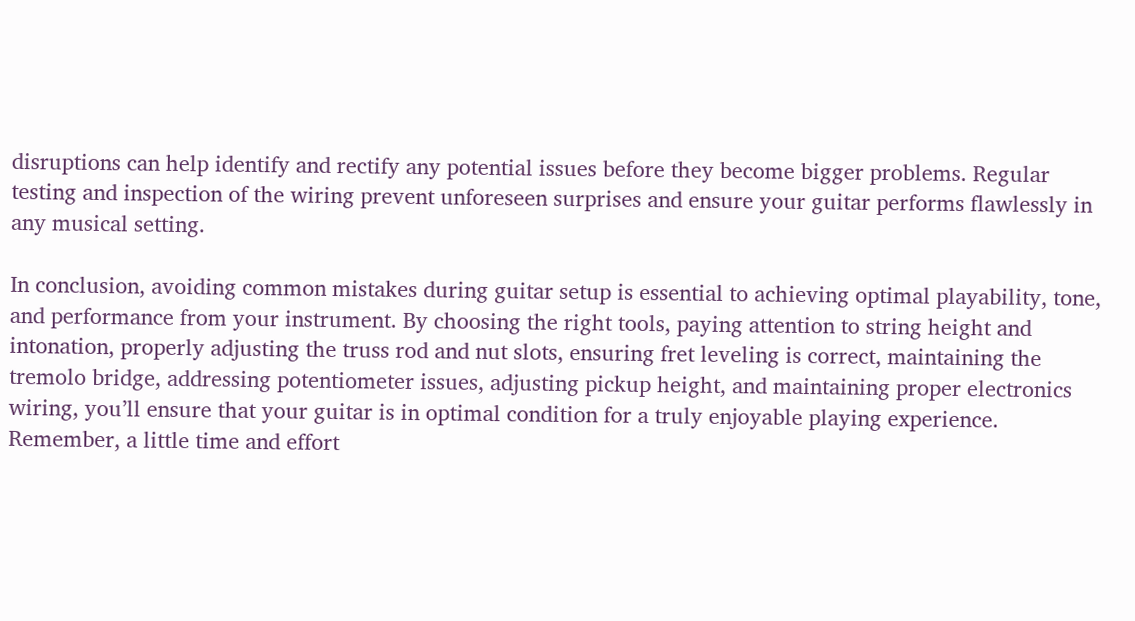disruptions can help identify and rectify any potential issues before they become bigger problems. Regular testing and inspection of the wiring prevent unforeseen surprises and ensure your guitar performs flawlessly in any musical setting.

In conclusion, avoiding common mistakes during guitar setup is essential to achieving optimal playability, tone, and performance from your instrument. By choosing the right tools, paying attention to string height and intonation, properly adjusting the truss rod and nut slots, ensuring fret leveling is correct, maintaining the tremolo bridge, addressing potentiometer issues, adjusting pickup height, and maintaining proper electronics wiring, you’ll ensure that your guitar is in optimal condition for a truly enjoyable playing experience. Remember, a little time and effort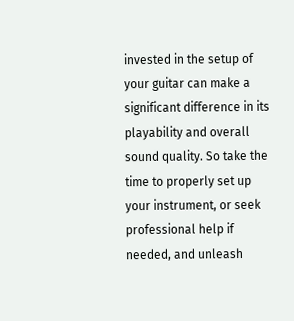invested in the setup of your guitar can make a significant difference in its playability and overall sound quality. So take the time to properly set up your instrument, or seek professional help if needed, and unleash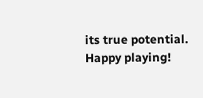its true potential. Happy playing!